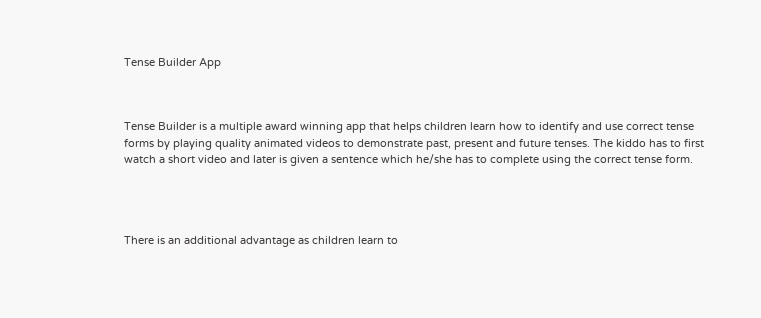Tense Builder App



Tense Builder is a multiple award winning app that helps children learn how to identify and use correct tense forms by playing quality animated videos to demonstrate past, present and future tenses. The kiddo has to first watch a short video and later is given a sentence which he/she has to complete using the correct tense form.




There is an additional advantage as children learn to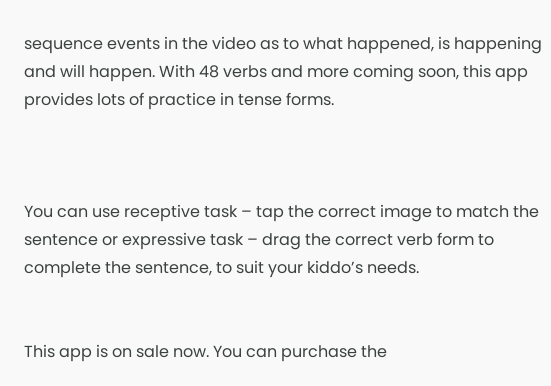sequence events in the video as to what happened, is happening and will happen. With 48 verbs and more coming soon, this app provides lots of practice in tense forms.



You can use receptive task – tap the correct image to match the sentence or expressive task – drag the correct verb form to complete the sentence, to suit your kiddo’s needs.


This app is on sale now. You can purchase the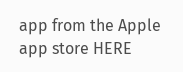app from the Apple app store HERE